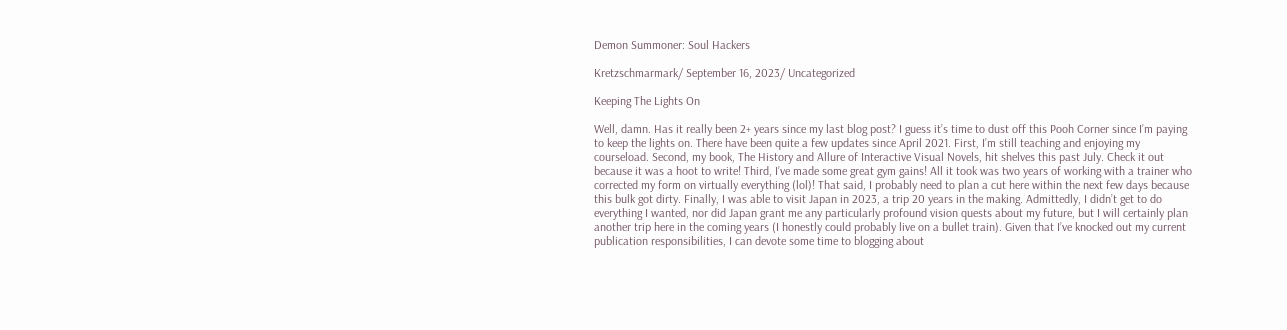Demon Summoner: Soul Hackers

Kretzschmarmark/ September 16, 2023/ Uncategorized

Keeping The Lights On

Well, damn. Has it really been 2+ years since my last blog post? I guess it’s time to dust off this Pooh Corner since I’m paying to keep the lights on. There have been quite a few updates since April 2021. First, I’m still teaching and enjoying my courseload. Second, my book, The History and Allure of Interactive Visual Novels, hit shelves this past July. Check it out because it was a hoot to write! Third, I’ve made some great gym gains! All it took was two years of working with a trainer who corrected my form on virtually everything (lol)! That said, I probably need to plan a cut here within the next few days because this bulk got dirty. Finally, I was able to visit Japan in 2023, a trip 20 years in the making. Admittedly, I didn’t get to do everything I wanted, nor did Japan grant me any particularly profound vision quests about my future, but I will certainly plan another trip here in the coming years (I honestly could probably live on a bullet train). Given that I’ve knocked out my current publication responsibilities, I can devote some time to blogging about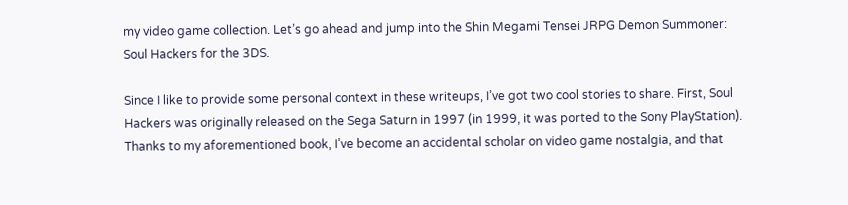my video game collection. Let’s go ahead and jump into the Shin Megami Tensei JRPG Demon Summoner: Soul Hackers for the 3DS.

Since I like to provide some personal context in these writeups, I’ve got two cool stories to share. First, Soul Hackers was originally released on the Sega Saturn in 1997 (in 1999, it was ported to the Sony PlayStation). Thanks to my aforementioned book, I’ve become an accidental scholar on video game nostalgia, and that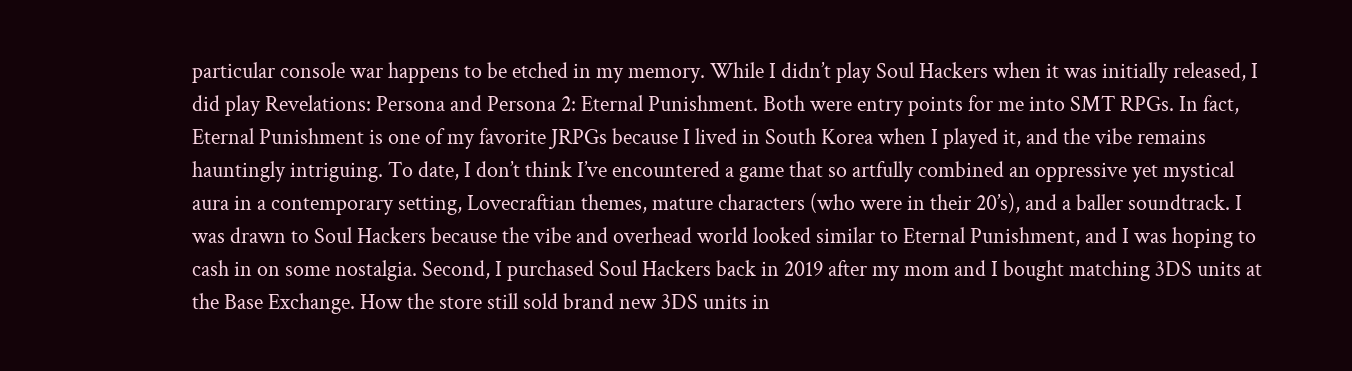particular console war happens to be etched in my memory. While I didn’t play Soul Hackers when it was initially released, I did play Revelations: Persona and Persona 2: Eternal Punishment. Both were entry points for me into SMT RPGs. In fact, Eternal Punishment is one of my favorite JRPGs because I lived in South Korea when I played it, and the vibe remains hauntingly intriguing. To date, I don’t think I’ve encountered a game that so artfully combined an oppressive yet mystical aura in a contemporary setting, Lovecraftian themes, mature characters (who were in their 20’s), and a baller soundtrack. I was drawn to Soul Hackers because the vibe and overhead world looked similar to Eternal Punishment, and I was hoping to cash in on some nostalgia. Second, I purchased Soul Hackers back in 2019 after my mom and I bought matching 3DS units at the Base Exchange. How the store still sold brand new 3DS units in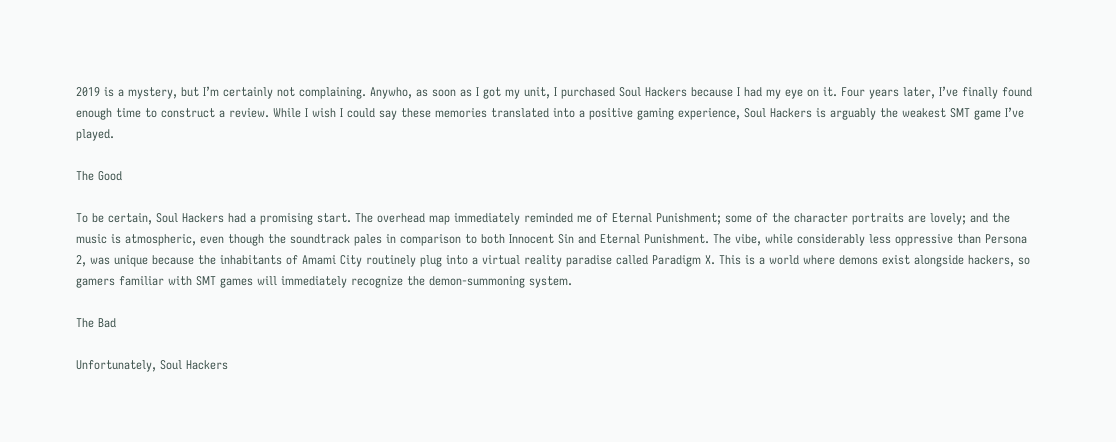2019 is a mystery, but I’m certainly not complaining. Anywho, as soon as I got my unit, I purchased Soul Hackers because I had my eye on it. Four years later, I’ve finally found enough time to construct a review. While I wish I could say these memories translated into a positive gaming experience, Soul Hackers is arguably the weakest SMT game I’ve played.

The Good

To be certain, Soul Hackers had a promising start. The overhead map immediately reminded me of Eternal Punishment; some of the character portraits are lovely; and the music is atmospheric, even though the soundtrack pales in comparison to both Innocent Sin and Eternal Punishment. The vibe, while considerably less oppressive than Persona 2, was unique because the inhabitants of Amami City routinely plug into a virtual reality paradise called Paradigm X. This is a world where demons exist alongside hackers, so gamers familiar with SMT games will immediately recognize the demon-summoning system.

The Bad

Unfortunately, Soul Hackers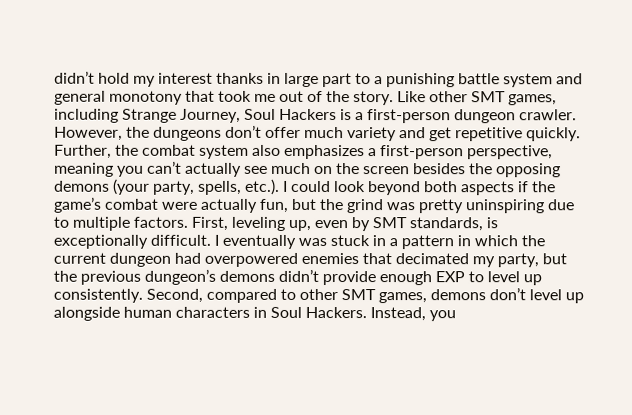didn’t hold my interest thanks in large part to a punishing battle system and general monotony that took me out of the story. Like other SMT games, including Strange Journey, Soul Hackers is a first-person dungeon crawler. However, the dungeons don’t offer much variety and get repetitive quickly. Further, the combat system also emphasizes a first-person perspective, meaning you can’t actually see much on the screen besides the opposing demons (your party, spells, etc.). I could look beyond both aspects if the game’s combat were actually fun, but the grind was pretty uninspiring due to multiple factors. First, leveling up, even by SMT standards, is exceptionally difficult. I eventually was stuck in a pattern in which the current dungeon had overpowered enemies that decimated my party, but the previous dungeon’s demons didn’t provide enough EXP to level up consistently. Second, compared to other SMT games, demons don’t level up alongside human characters in Soul Hackers. Instead, you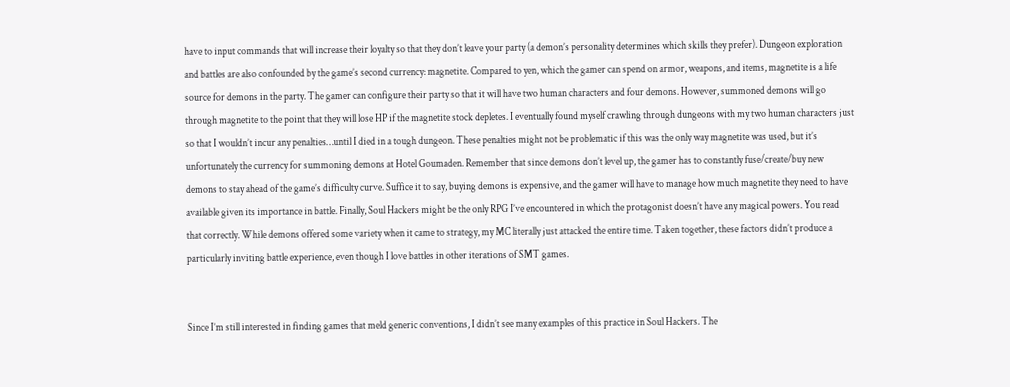have to input commands that will increase their loyalty so that they don’t leave your party (a demon’s personality determines which skills they prefer). Dungeon exploration and battles are also confounded by the game’s second currency: magnetite. Compared to yen, which the gamer can spend on armor, weapons, and items, magnetite is a life source for demons in the party. The gamer can configure their party so that it will have two human characters and four demons. However, summoned demons will go through magnetite to the point that they will lose HP if the magnetite stock depletes. I eventually found myself crawling through dungeons with my two human characters just so that I wouldn’t incur any penalties…until I died in a tough dungeon. These penalties might not be problematic if this was the only way magnetite was used, but it’s unfortunately the currency for summoning demons at Hotel Goumaden. Remember that since demons don’t level up, the gamer has to constantly fuse/create/buy new demons to stay ahead of the game’s difficulty curve. Suffice it to say, buying demons is expensive, and the gamer will have to manage how much magnetite they need to have available given its importance in battle. Finally, Soul Hackers might be the only RPG I’ve encountered in which the protagonist doesn’t have any magical powers. You read that correctly. While demons offered some variety when it came to strategy, my MC literally just attacked the entire time. Taken together, these factors didn’t produce a particularly inviting battle experience, even though I love battles in other iterations of SMT games.


Since I’m still interested in finding games that meld generic conventions, I didn’t see many examples of this practice in Soul Hackers. The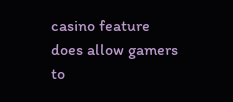casino feature does allow gamers to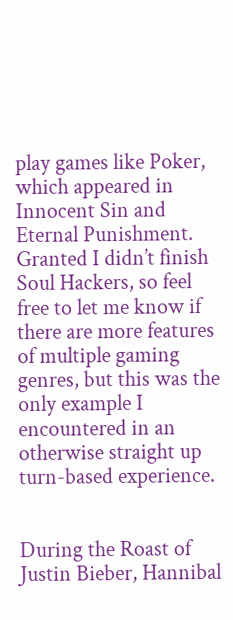play games like Poker, which appeared in Innocent Sin and Eternal Punishment. Granted I didn’t finish Soul Hackers, so feel free to let me know if there are more features of multiple gaming genres, but this was the only example I encountered in an otherwise straight up turn-based experience.


During the Roast of Justin Bieber, Hannibal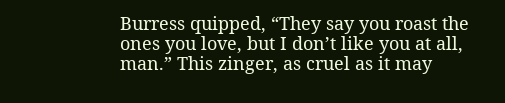Burress quipped, “They say you roast the ones you love, but I don’t like you at all, man.” This zinger, as cruel as it may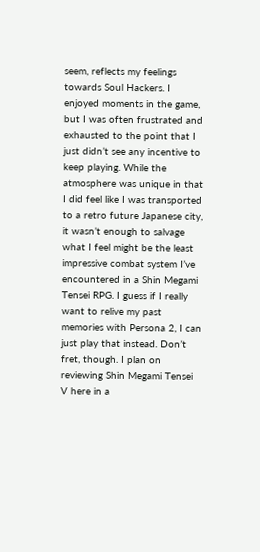seem, reflects my feelings towards Soul Hackers. I enjoyed moments in the game, but I was often frustrated and exhausted to the point that I just didn’t see any incentive to keep playing. While the atmosphere was unique in that I did feel like I was transported to a retro future Japanese city, it wasn’t enough to salvage what I feel might be the least impressive combat system I’ve encountered in a Shin Megami Tensei RPG. I guess if I really want to relive my past memories with Persona 2, I can just play that instead. Don’t fret, though. I plan on reviewing Shin Megami Tensei V here in a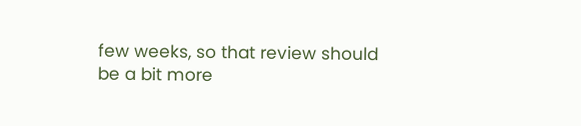few weeks, so that review should be a bit more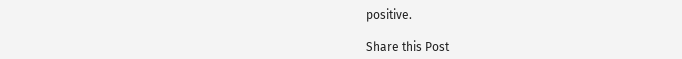positive.

Share this Post